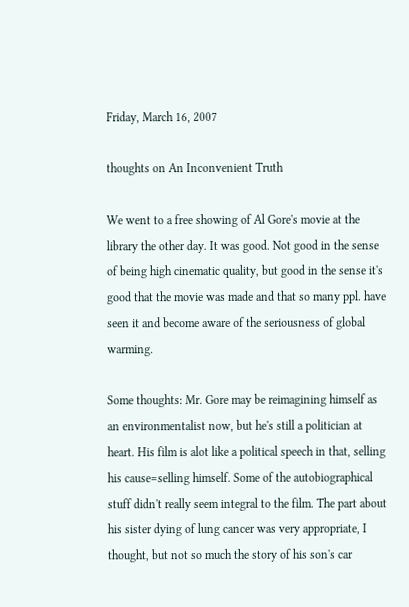Friday, March 16, 2007

thoughts on An Inconvenient Truth

We went to a free showing of Al Gore's movie at the library the other day. It was good. Not good in the sense of being high cinematic quality, but good in the sense it's good that the movie was made and that so many ppl. have seen it and become aware of the seriousness of global warming.

Some thoughts: Mr. Gore may be reimagining himself as an environmentalist now, but he's still a politician at heart. His film is alot like a political speech in that, selling his cause=selling himself. Some of the autobiographical stuff didn't really seem integral to the film. The part about his sister dying of lung cancer was very appropriate, I thought, but not so much the story of his son's car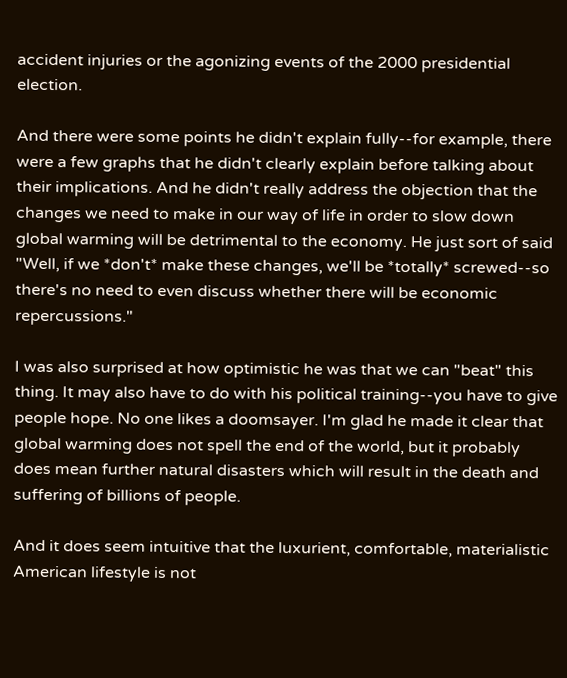accident injuries or the agonizing events of the 2000 presidential election.

And there were some points he didn't explain fully--for example, there were a few graphs that he didn't clearly explain before talking about their implications. And he didn't really address the objection that the changes we need to make in our way of life in order to slow down global warming will be detrimental to the economy. He just sort of said "Well, if we *don't* make these changes, we'll be *totally* screwed--so there's no need to even discuss whether there will be economic repercussions."

I was also surprised at how optimistic he was that we can "beat" this thing. It may also have to do with his political training--you have to give people hope. No one likes a doomsayer. I'm glad he made it clear that global warming does not spell the end of the world, but it probably does mean further natural disasters which will result in the death and suffering of billions of people.

And it does seem intuitive that the luxurient, comfortable, materialistic American lifestyle is not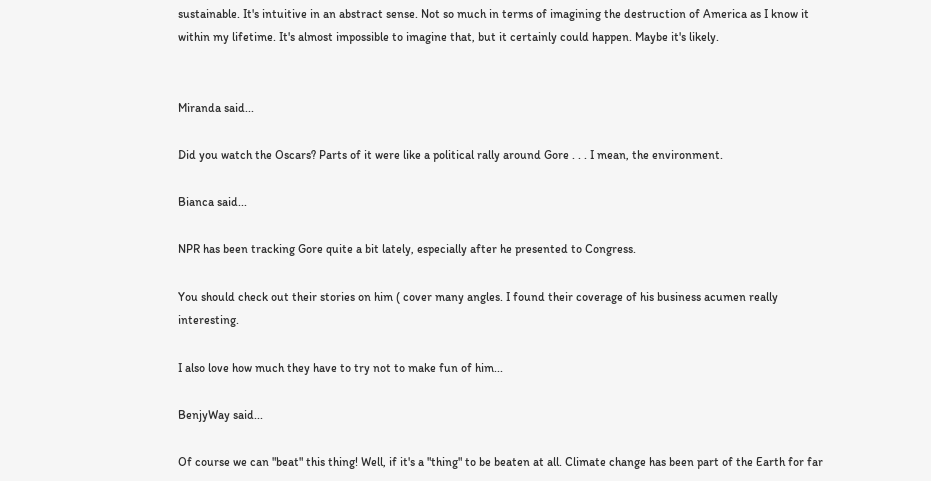sustainable. It's intuitive in an abstract sense. Not so much in terms of imagining the destruction of America as I know it within my lifetime. It's almost impossible to imagine that, but it certainly could happen. Maybe it's likely.


Miranda said...

Did you watch the Oscars? Parts of it were like a political rally around Gore . . . I mean, the environment.

Bianca said...

NPR has been tracking Gore quite a bit lately, especially after he presented to Congress.

You should check out their stories on him ( cover many angles. I found their coverage of his business acumen really interesting.

I also love how much they have to try not to make fun of him...

BenjyWay said...

Of course we can "beat" this thing! Well, if it's a "thing" to be beaten at all. Climate change has been part of the Earth for far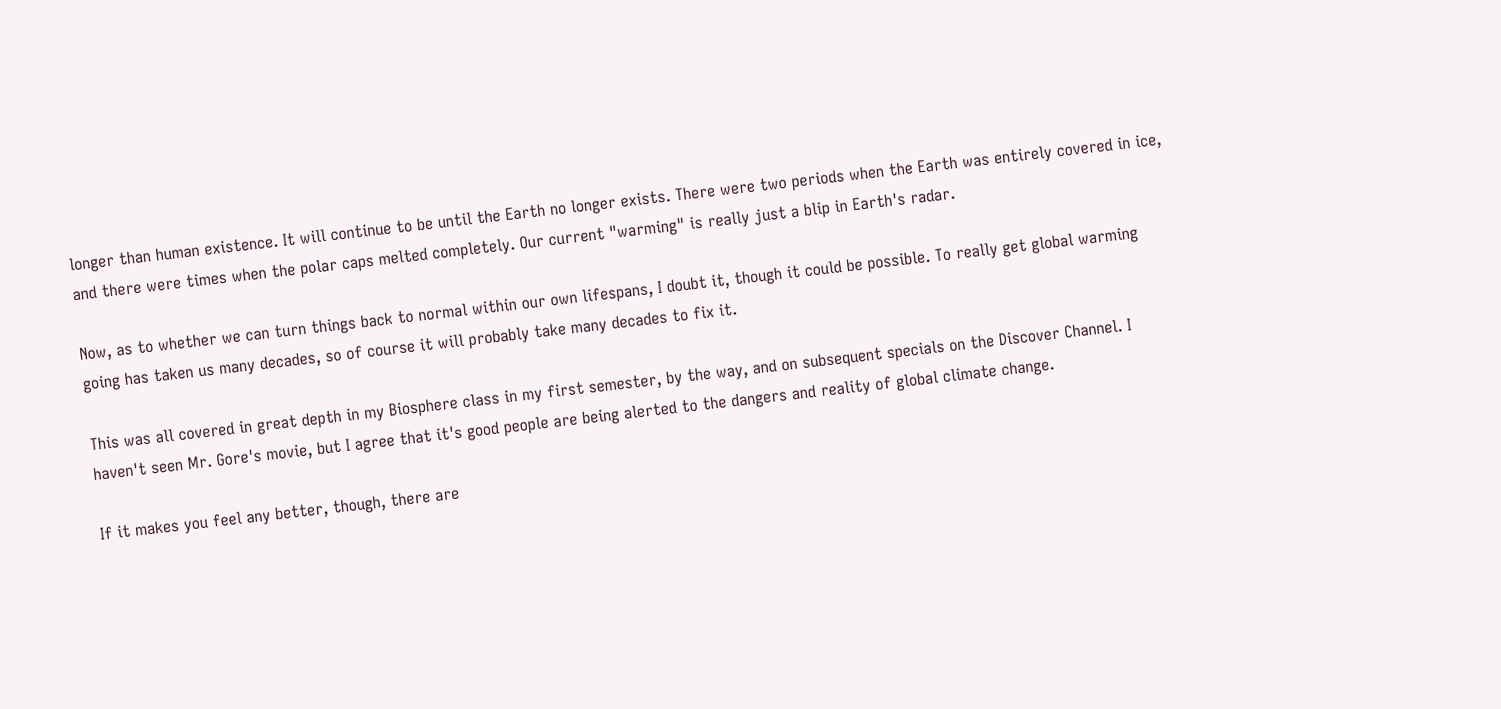longer than human existence. It will continue to be until the Earth no longer exists. There were two periods when the Earth was entirely covered in ice, and there were times when the polar caps melted completely. Our current "warming" is really just a blip in Earth's radar.

Now, as to whether we can turn things back to normal within our own lifespans, I doubt it, though it could be possible. To really get global warming going has taken us many decades, so of course it will probably take many decades to fix it.

This was all covered in great depth in my Biosphere class in my first semester, by the way, and on subsequent specials on the Discover Channel. I haven't seen Mr. Gore's movie, but I agree that it's good people are being alerted to the dangers and reality of global climate change.

If it makes you feel any better, though, there are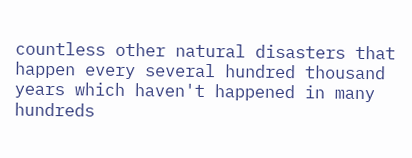countless other natural disasters that happen every several hundred thousand years which haven't happened in many hundreds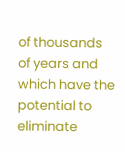of thousands of years and which have the potential to eliminate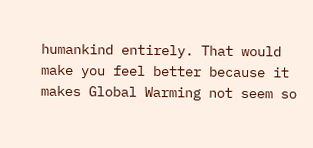humankind entirely. That would make you feel better because it makes Global Warming not seem so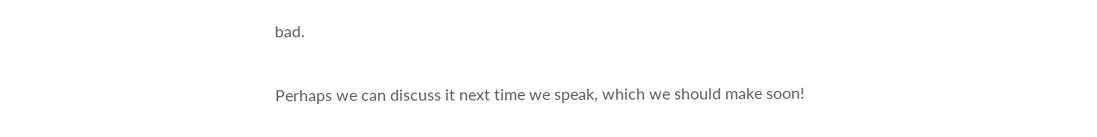bad.

Perhaps we can discuss it next time we speak, which we should make soon!